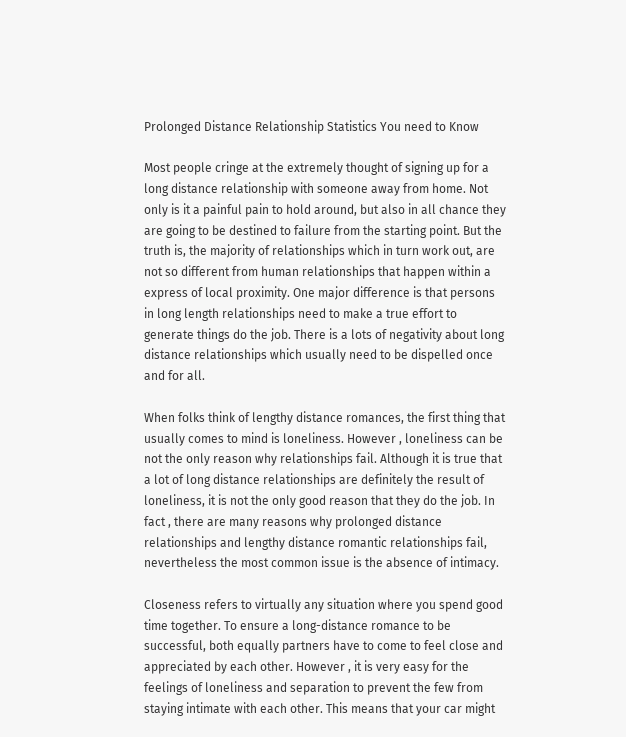Prolonged Distance Relationship Statistics You need to Know

Most people cringe at the extremely thought of signing up for a long distance relationship with someone away from home. Not only is it a painful pain to hold around, but also in all chance they are going to be destined to failure from the starting point. But the truth is, the majority of relationships which in turn work out, are not so different from human relationships that happen within a express of local proximity. One major difference is that persons in long length relationships need to make a true effort to generate things do the job. There is a lots of negativity about long distance relationships which usually need to be dispelled once and for all.

When folks think of lengthy distance romances, the first thing that usually comes to mind is loneliness. However , loneliness can be not the only reason why relationships fail. Although it is true that a lot of long distance relationships are definitely the result of loneliness, it is not the only good reason that they do the job. In fact , there are many reasons why prolonged distance relationships and lengthy distance romantic relationships fail, nevertheless the most common issue is the absence of intimacy.

Closeness refers to virtually any situation where you spend good time together. To ensure a long-distance romance to be successful, both equally partners have to come to feel close and appreciated by each other. However , it is very easy for the feelings of loneliness and separation to prevent the few from staying intimate with each other. This means that your car might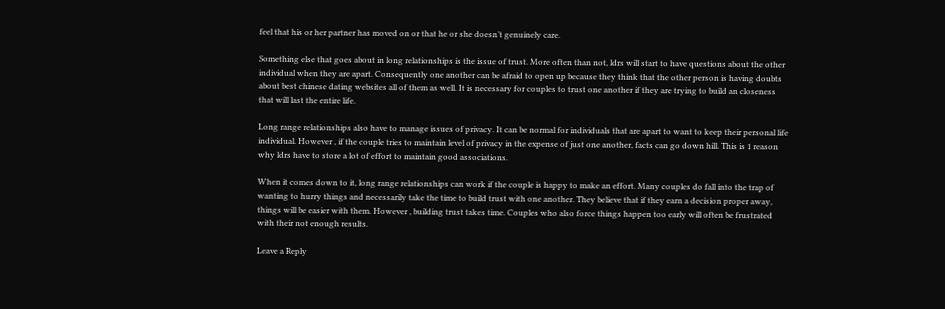feel that his or her partner has moved on or that he or she doesn’t genuinely care.

Something else that goes about in long relationships is the issue of trust. More often than not, ldrs will start to have questions about the other individual when they are apart. Consequently one another can be afraid to open up because they think that the other person is having doubts about best chinese dating websites all of them as well. It is necessary for couples to trust one another if they are trying to build an closeness that will last the entire life.

Long range relationships also have to manage issues of privacy. It can be normal for individuals that are apart to want to keep their personal life individual. However , if the couple tries to maintain level of privacy in the expense of just one another, facts can go down hill. This is 1 reason why ldrs have to store a lot of effort to maintain good associations.

When it comes down to it, long range relationships can work if the couple is happy to make an effort. Many couples do fall into the trap of wanting to hurry things and necessarily take the time to build trust with one another. They believe that if they earn a decision proper away, things will be easier with them. However , building trust takes time. Couples who also force things happen too early will often be frustrated with their not enough results.

Leave a Reply